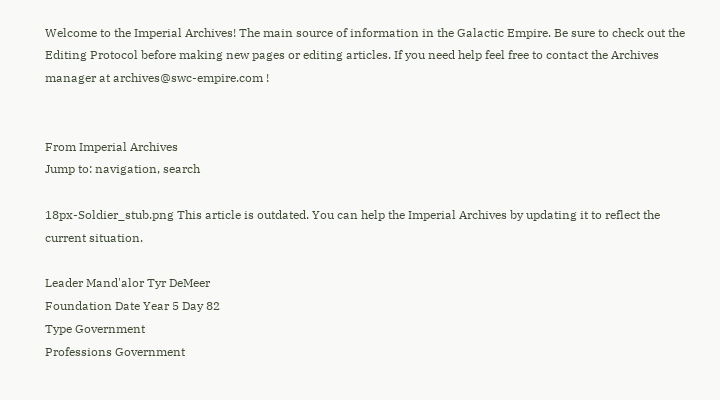Welcome to the Imperial Archives! The main source of information in the Galactic Empire. Be sure to check out the Editing Protocol before making new pages or editing articles. If you need help feel free to contact the Archives manager at archives@swc-empire.com !


From Imperial Archives
Jump to: navigation, search

18px-Soldier_stub.png This article is outdated. You can help the Imperial Archives by updating it to reflect the current situation.

Leader Mand'alor Tyr DeMeer
Foundation Date Year 5 Day 82
Type Government
Professions Government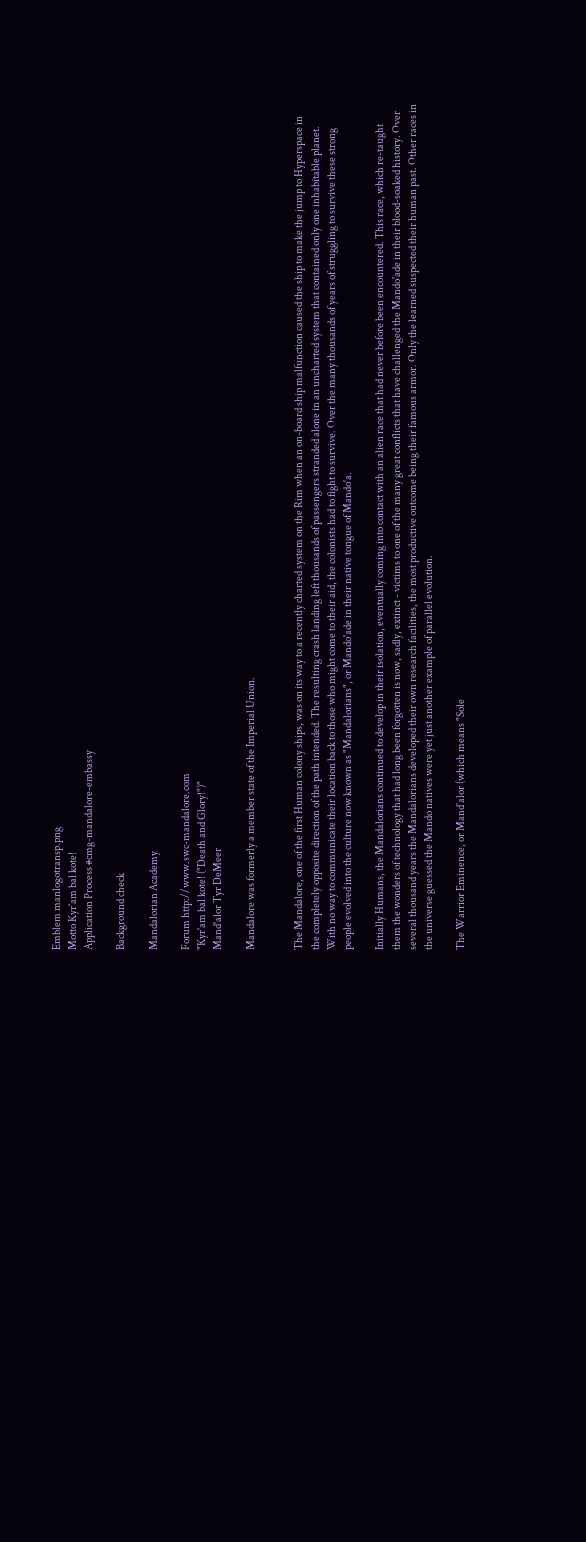Emblem manlogotransp.png
Motto Kyr'am bal kote!
Application Process #cmg-mandalore-embassy

Background check

Mandalorian Academy

Forum http://www.swc-mandalore.com
"Kyr'am bal kote! ("Death and Glory!")"
Mand'alor Tyr DeMeer

Mandalore was formerly a member state of the Imperial Union.


The Mandalore, one of the first Human colony ships, was on its way to a recently charted system on the Rim when an on-board ship malfunction caused the ship to make the jump to Hyperspace in the completely opposite direction of the path intended. The resulting crash landing left thousands of passengers stranded alone in an uncharted system that contained only one inhabitable planet. With no way to communicate their location back to those who might come to their aid, the colonists had to fight to survive. Over the many thousands of years of struggling to survive these strong people evolved into the culture now known as "Mandalorians", or Mando'ade in their native tongue of Mando'a.

Initially Humans, the Mandalorians continued to develop in their isolation, eventually coming into contact with an alien race that had never before been encountered. This race, which re-taught them the wonders of technology that had long been forgotten is now, sadly, extinct - victims to one of the many great conflicts that have challenged the Mando'ade in their blood-soaked history. Over several thousand years the Mandalorians developed their own research facilities, the most productive outcome being their famous armor. Only the learned suspected their human past. Other races in the universe guessed the Mando natives were yet just another example of parallel evolution.

The Warrior Eminence, or Mand`alor (which means "Sole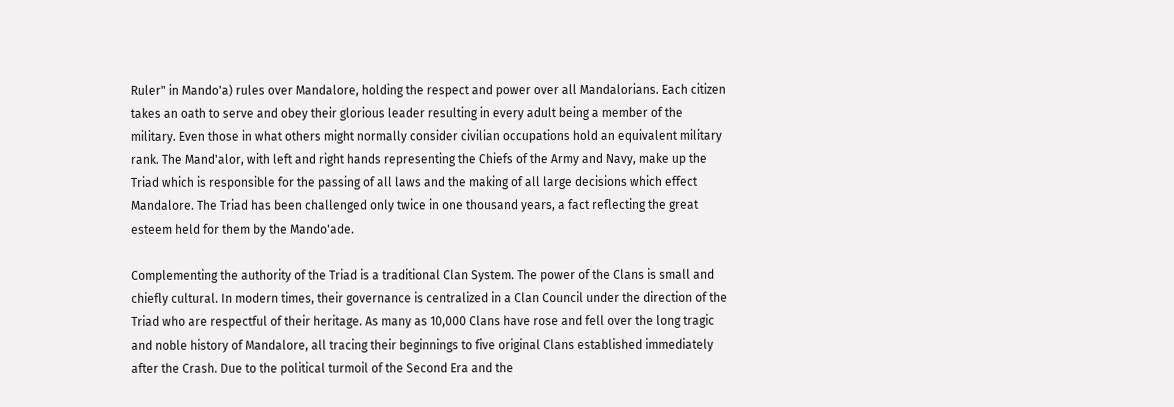Ruler" in Mando'a) rules over Mandalore, holding the respect and power over all Mandalorians. Each citizen takes an oath to serve and obey their glorious leader resulting in every adult being a member of the military. Even those in what others might normally consider civilian occupations hold an equivalent military rank. The Mand'alor, with left and right hands representing the Chiefs of the Army and Navy, make up the Triad which is responsible for the passing of all laws and the making of all large decisions which effect Mandalore. The Triad has been challenged only twice in one thousand years, a fact reflecting the great esteem held for them by the Mando'ade.

Complementing the authority of the Triad is a traditional Clan System. The power of the Clans is small and chiefly cultural. In modern times, their governance is centralized in a Clan Council under the direction of the Triad who are respectful of their heritage. As many as 10,000 Clans have rose and fell over the long tragic and noble history of Mandalore, all tracing their beginnings to five original Clans established immediately after the Crash. Due to the political turmoil of the Second Era and the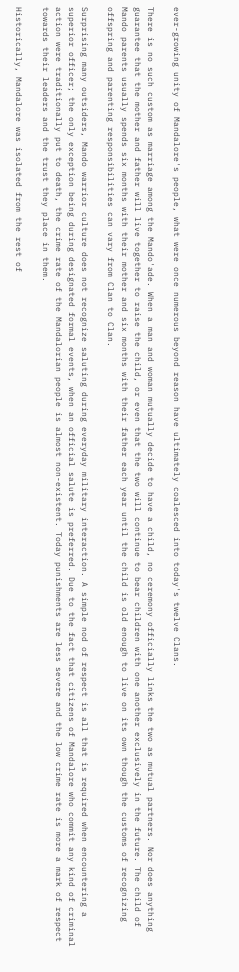ever-growing unity of Mandalore's people, what were once numerous beyond reason have ultimately coalesced into today's twelve Clans.

There is no such custom as marriage among the Mando'ade. When a man and woman mutually decide to have a child, no ceremony officially links the two as mutual partners. Nor does anything guarantee that the mother and father will live together to raise the child, or even that the two will continue to bear children with one another exclusively in the future. The child of Mando parents usually spends six months with their mother and six months with their father each year until the child is old enough to live on its own though the customs of recognizing offspring and parenting responsibilities can vary from Clan to Clan.

Surprising many outsiders, Mando warrior culture does not recognize saluting during everyday military interaction. A simple nod of respect is all that is required when encountering a superior officer; the only exception being during designated formal events, when an official salute is preferred. Due to the fact that citizens of Mandalore who commit any kind of criminal action were traditionally put to death, the crime rate of the Mandalorian people is almost non-existent. Today punishments are less severe and the low crime rate is more a mark of respect towards their leaders and the trust they place in them.

Historically, Mandalore was isolated from the rest of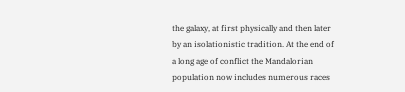the galaxy, at first physically and then later by an isolationistic tradition. At the end of a long age of conflict the Mandalorian population now includes numerous races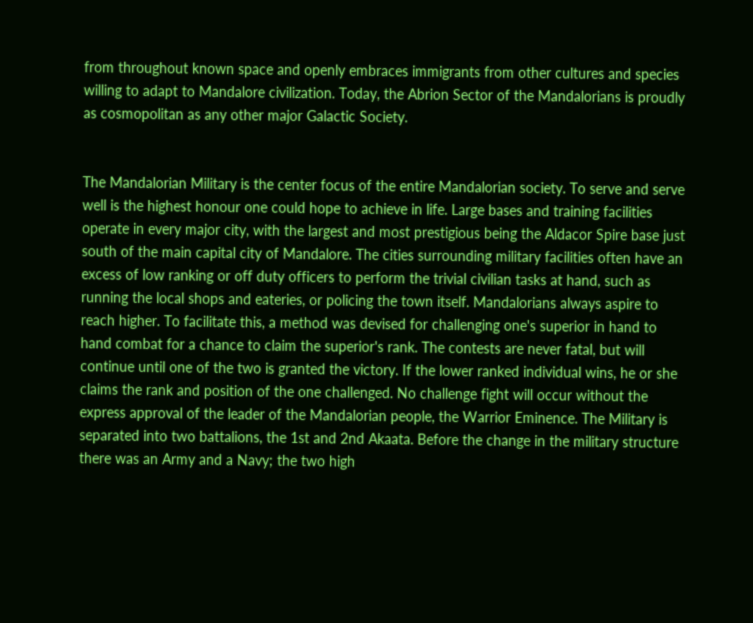from throughout known space and openly embraces immigrants from other cultures and species willing to adapt to Mandalore civilization. Today, the Abrion Sector of the Mandalorians is proudly as cosmopolitan as any other major Galactic Society.


The Mandalorian Military is the center focus of the entire Mandalorian society. To serve and serve well is the highest honour one could hope to achieve in life. Large bases and training facilities operate in every major city, with the largest and most prestigious being the Aldacor Spire base just south of the main capital city of Mandalore. The cities surrounding military facilities often have an excess of low ranking or off duty officers to perform the trivial civilian tasks at hand, such as running the local shops and eateries, or policing the town itself. Mandalorians always aspire to reach higher. To facilitate this, a method was devised for challenging one's superior in hand to hand combat for a chance to claim the superior's rank. The contests are never fatal, but will continue until one of the two is granted the victory. If the lower ranked individual wins, he or she claims the rank and position of the one challenged. No challenge fight will occur without the express approval of the leader of the Mandalorian people, the Warrior Eminence. The Military is separated into two battalions, the 1st and 2nd Akaata. Before the change in the military structure there was an Army and a Navy; the two high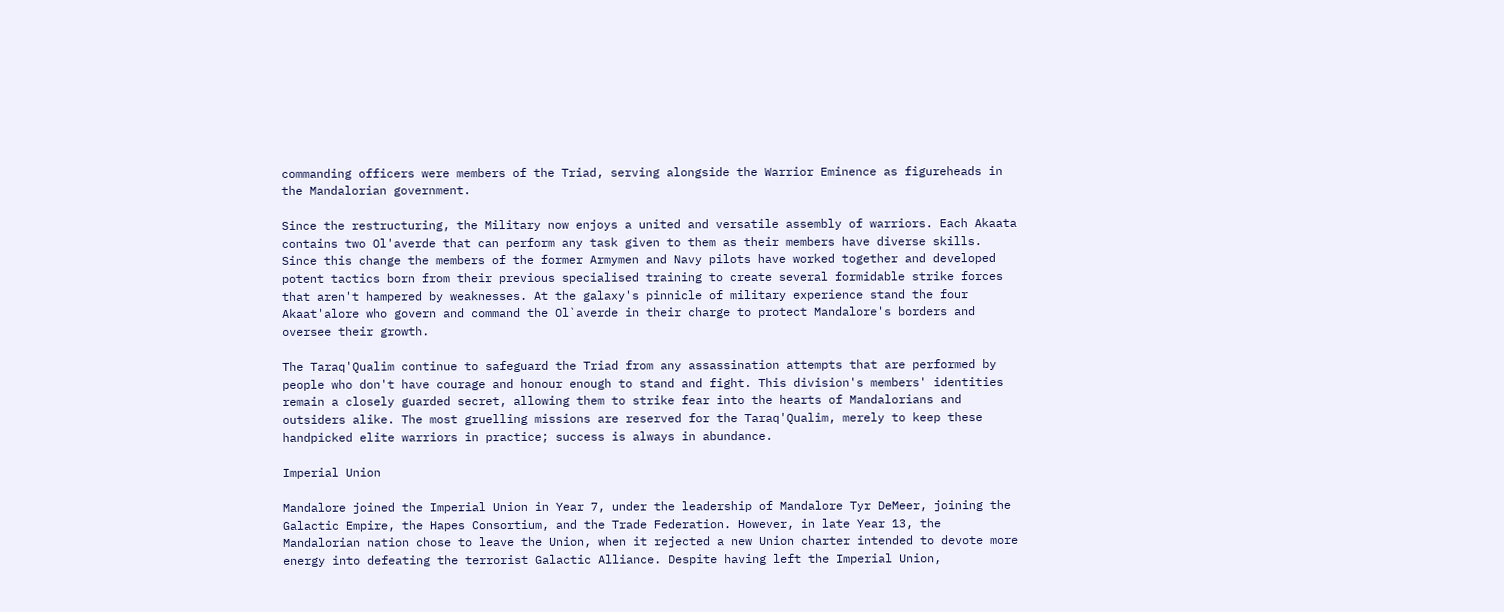commanding officers were members of the Triad, serving alongside the Warrior Eminence as figureheads in the Mandalorian government.

Since the restructuring, the Military now enjoys a united and versatile assembly of warriors. Each Akaata contains two Ol'averde that can perform any task given to them as their members have diverse skills. Since this change the members of the former Armymen and Navy pilots have worked together and developed potent tactics born from their previous specialised training to create several formidable strike forces that aren't hampered by weaknesses. At the galaxy's pinnicle of military experience stand the four Akaat'alore who govern and command the Ol`averde in their charge to protect Mandalore's borders and oversee their growth.

The Taraq'Qualim continue to safeguard the Triad from any assassination attempts that are performed by people who don't have courage and honour enough to stand and fight. This division's members' identities remain a closely guarded secret, allowing them to strike fear into the hearts of Mandalorians and outsiders alike. The most gruelling missions are reserved for the Taraq'Qualim, merely to keep these handpicked elite warriors in practice; success is always in abundance.

Imperial Union

Mandalore joined the Imperial Union in Year 7, under the leadership of Mandalore Tyr DeMeer, joining the Galactic Empire, the Hapes Consortium, and the Trade Federation. However, in late Year 13, the Mandalorian nation chose to leave the Union, when it rejected a new Union charter intended to devote more energy into defeating the terrorist Galactic Alliance. Despite having left the Imperial Union,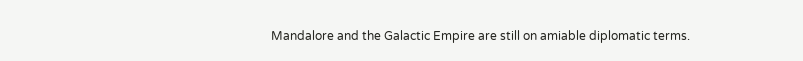Mandalore and the Galactic Empire are still on amiable diplomatic terms.